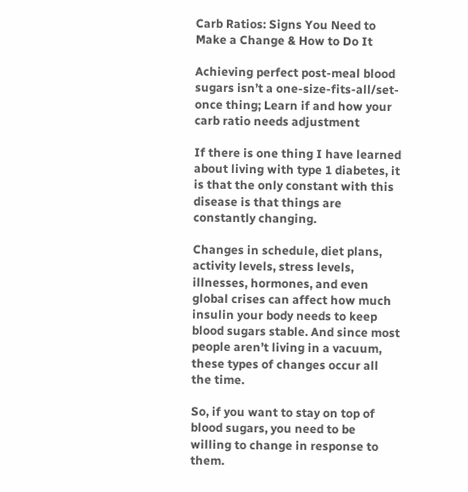Carb Ratios: Signs You Need to Make a Change & How to Do It

Achieving perfect post-meal blood sugars isn’t a one-size-fits-all/set-once thing; Learn if and how your carb ratio needs adjustment

If there is one thing I have learned about living with type 1 diabetes, it is that the only constant with this disease is that things are constantly changing.

Changes in schedule, diet plans, activity levels, stress levels, illnesses, hormones, and even global crises can affect how much insulin your body needs to keep blood sugars stable. And since most people aren’t living in a vacuum, these types of changes occur all the time.

So, if you want to stay on top of blood sugars, you need to be willing to change in response to them.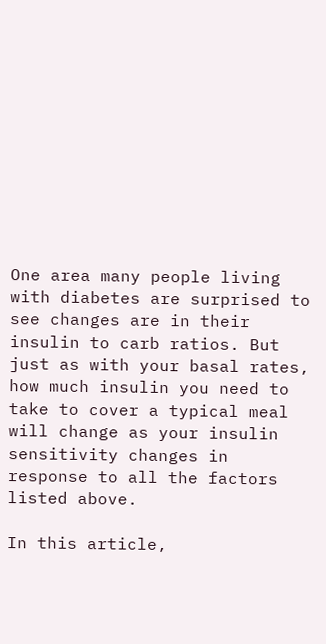One area many people living with diabetes are surprised to see changes are in their insulin to carb ratios. But just as with your basal rates, how much insulin you need to take to cover a typical meal will change as your insulin sensitivity changes in response to all the factors listed above.

In this article,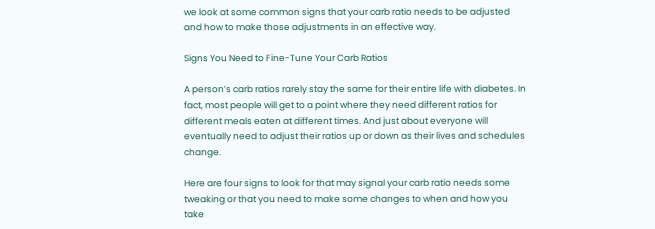we look at some common signs that your carb ratio needs to be adjusted and how to make those adjustments in an effective way.

Signs You Need to Fine-Tune Your Carb Ratios

A person’s carb ratios rarely stay the same for their entire life with diabetes. In fact, most people will get to a point where they need different ratios for different meals eaten at different times. And just about everyone will eventually need to adjust their ratios up or down as their lives and schedules change.

Here are four signs to look for that may signal your carb ratio needs some tweaking or that you need to make some changes to when and how you take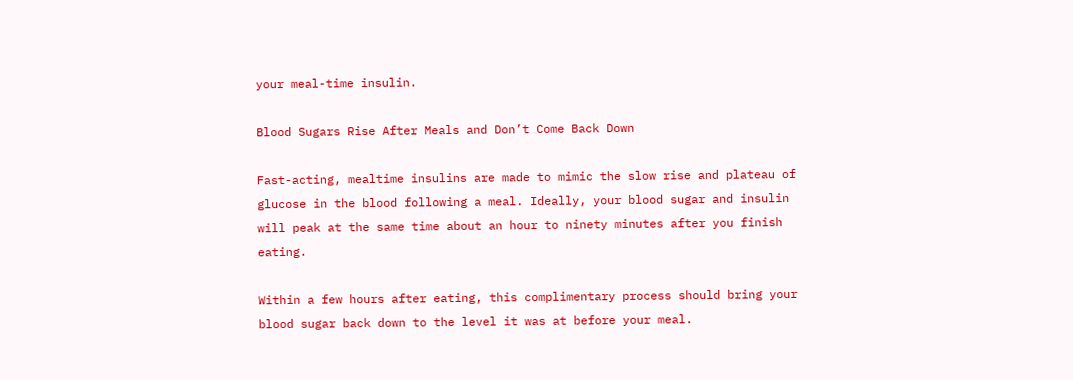your meal-time insulin.

Blood Sugars Rise After Meals and Don’t Come Back Down

Fast-acting, mealtime insulins are made to mimic the slow rise and plateau of glucose in the blood following a meal. Ideally, your blood sugar and insulin will peak at the same time about an hour to ninety minutes after you finish eating.

Within a few hours after eating, this complimentary process should bring your blood sugar back down to the level it was at before your meal.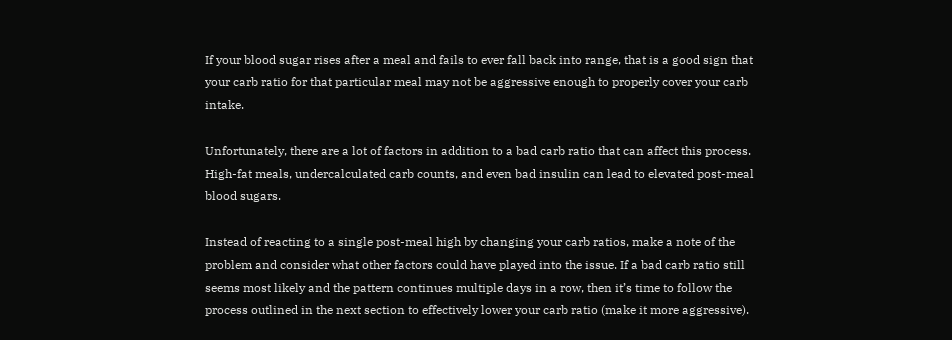If your blood sugar rises after a meal and fails to ever fall back into range, that is a good sign that your carb ratio for that particular meal may not be aggressive enough to properly cover your carb intake.

Unfortunately, there are a lot of factors in addition to a bad carb ratio that can affect this process. High-fat meals, undercalculated carb counts, and even bad insulin can lead to elevated post-meal blood sugars.

Instead of reacting to a single post-meal high by changing your carb ratios, make a note of the problem and consider what other factors could have played into the issue. If a bad carb ratio still seems most likely and the pattern continues multiple days in a row, then it’s time to follow the process outlined in the next section to effectively lower your carb ratio (make it more aggressive).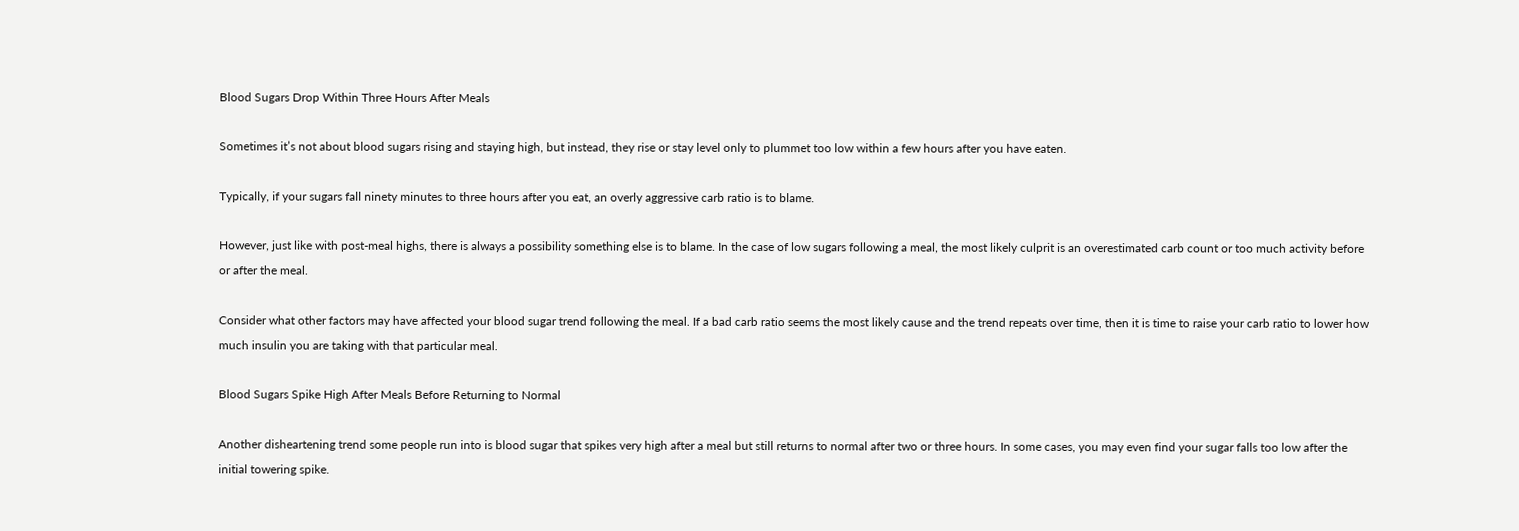Blood Sugars Drop Within Three Hours After Meals

Sometimes it’s not about blood sugars rising and staying high, but instead, they rise or stay level only to plummet too low within a few hours after you have eaten.

Typically, if your sugars fall ninety minutes to three hours after you eat, an overly aggressive carb ratio is to blame.

However, just like with post-meal highs, there is always a possibility something else is to blame. In the case of low sugars following a meal, the most likely culprit is an overestimated carb count or too much activity before or after the meal.

Consider what other factors may have affected your blood sugar trend following the meal. If a bad carb ratio seems the most likely cause and the trend repeats over time, then it is time to raise your carb ratio to lower how much insulin you are taking with that particular meal.

Blood Sugars Spike High After Meals Before Returning to Normal

Another disheartening trend some people run into is blood sugar that spikes very high after a meal but still returns to normal after two or three hours. In some cases, you may even find your sugar falls too low after the initial towering spike.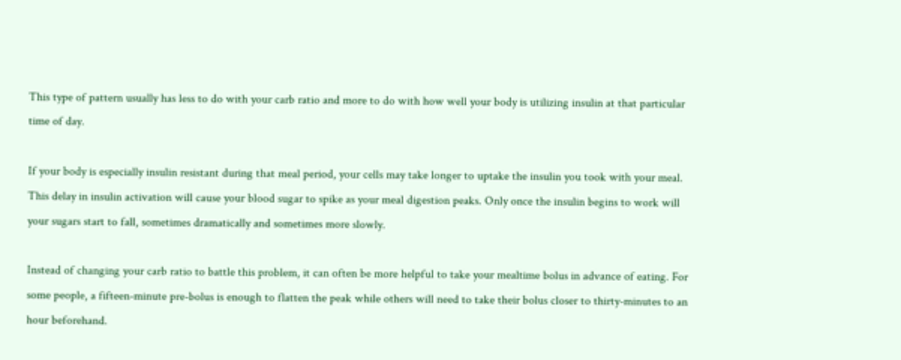This type of pattern usually has less to do with your carb ratio and more to do with how well your body is utilizing insulin at that particular time of day.

If your body is especially insulin resistant during that meal period, your cells may take longer to uptake the insulin you took with your meal. This delay in insulin activation will cause your blood sugar to spike as your meal digestion peaks. Only once the insulin begins to work will your sugars start to fall, sometimes dramatically and sometimes more slowly.

Instead of changing your carb ratio to battle this problem, it can often be more helpful to take your mealtime bolus in advance of eating. For some people, a fifteen-minute pre-bolus is enough to flatten the peak while others will need to take their bolus closer to thirty-minutes to an hour beforehand.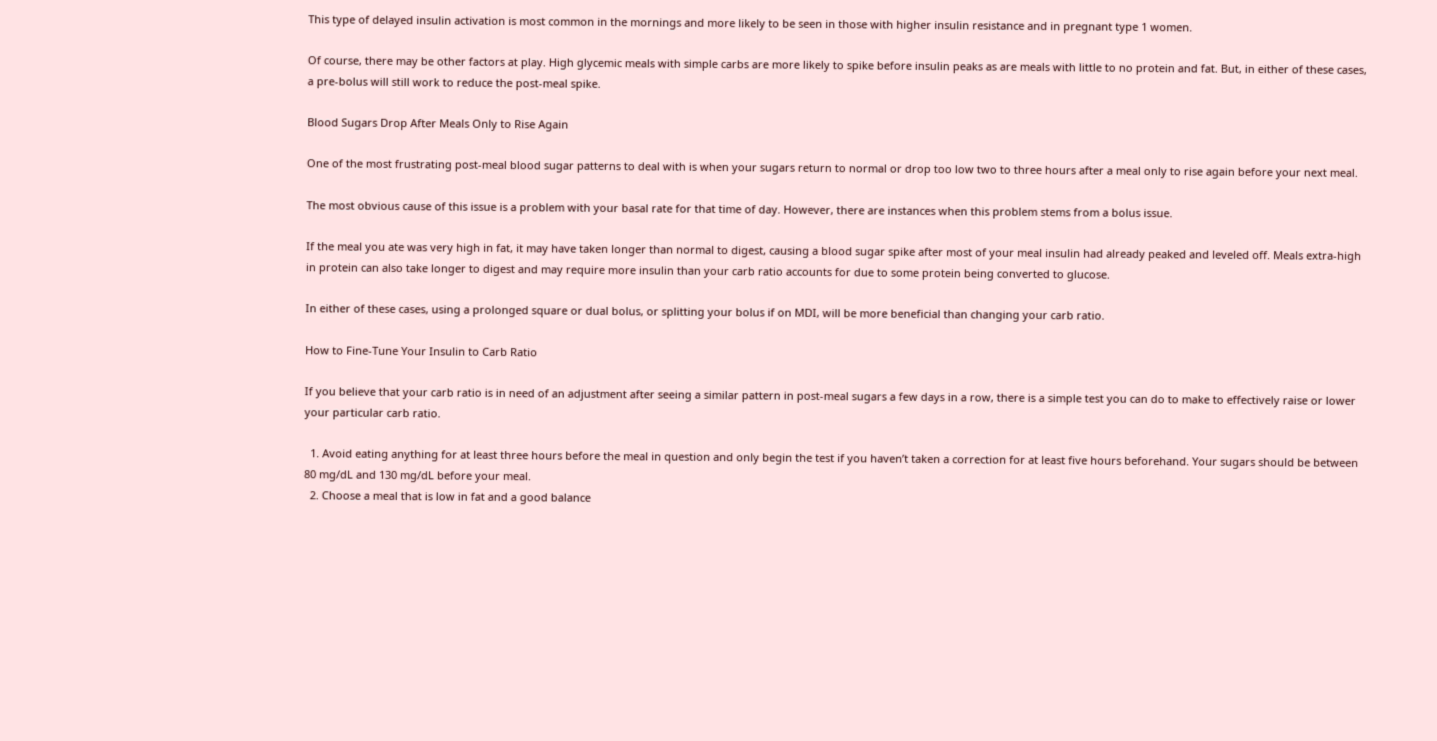This type of delayed insulin activation is most common in the mornings and more likely to be seen in those with higher insulin resistance and in pregnant type 1 women.

Of course, there may be other factors at play. High glycemic meals with simple carbs are more likely to spike before insulin peaks as are meals with little to no protein and fat. But, in either of these cases, a pre-bolus will still work to reduce the post-meal spike.

Blood Sugars Drop After Meals Only to Rise Again

One of the most frustrating post-meal blood sugar patterns to deal with is when your sugars return to normal or drop too low two to three hours after a meal only to rise again before your next meal.

The most obvious cause of this issue is a problem with your basal rate for that time of day. However, there are instances when this problem stems from a bolus issue.

If the meal you ate was very high in fat, it may have taken longer than normal to digest, causing a blood sugar spike after most of your meal insulin had already peaked and leveled off. Meals extra-high in protein can also take longer to digest and may require more insulin than your carb ratio accounts for due to some protein being converted to glucose.

In either of these cases, using a prolonged square or dual bolus, or splitting your bolus if on MDI, will be more beneficial than changing your carb ratio.

How to Fine-Tune Your Insulin to Carb Ratio

If you believe that your carb ratio is in need of an adjustment after seeing a similar pattern in post-meal sugars a few days in a row, there is a simple test you can do to make to effectively raise or lower your particular carb ratio.

  1. Avoid eating anything for at least three hours before the meal in question and only begin the test if you haven’t taken a correction for at least five hours beforehand. Your sugars should be between 80 mg/dL and 130 mg/dL before your meal.
  2. Choose a meal that is low in fat and a good balance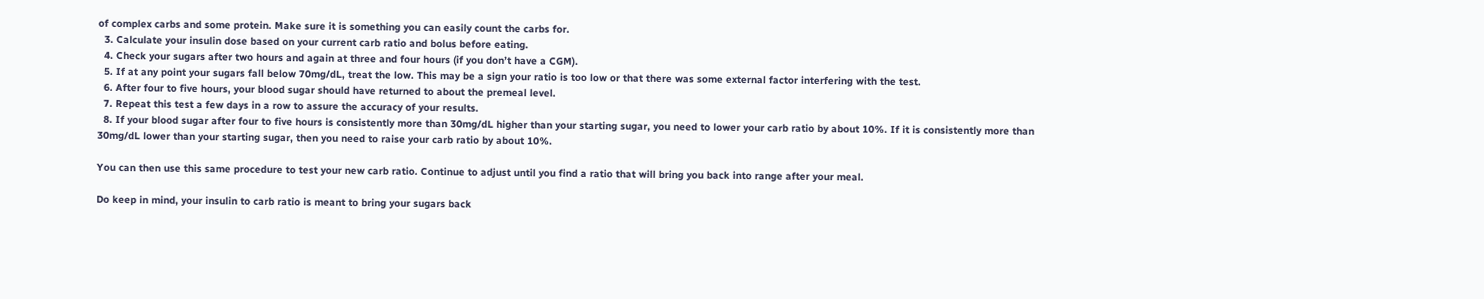of complex carbs and some protein. Make sure it is something you can easily count the carbs for.
  3. Calculate your insulin dose based on your current carb ratio and bolus before eating.
  4. Check your sugars after two hours and again at three and four hours (if you don’t have a CGM).
  5. If at any point your sugars fall below 70mg/dL, treat the low. This may be a sign your ratio is too low or that there was some external factor interfering with the test.
  6. After four to five hours, your blood sugar should have returned to about the premeal level.
  7. Repeat this test a few days in a row to assure the accuracy of your results.
  8. If your blood sugar after four to five hours is consistently more than 30mg/dL higher than your starting sugar, you need to lower your carb ratio by about 10%. If it is consistently more than 30mg/dL lower than your starting sugar, then you need to raise your carb ratio by about 10%.

You can then use this same procedure to test your new carb ratio. Continue to adjust until you find a ratio that will bring you back into range after your meal.

Do keep in mind, your insulin to carb ratio is meant to bring your sugars back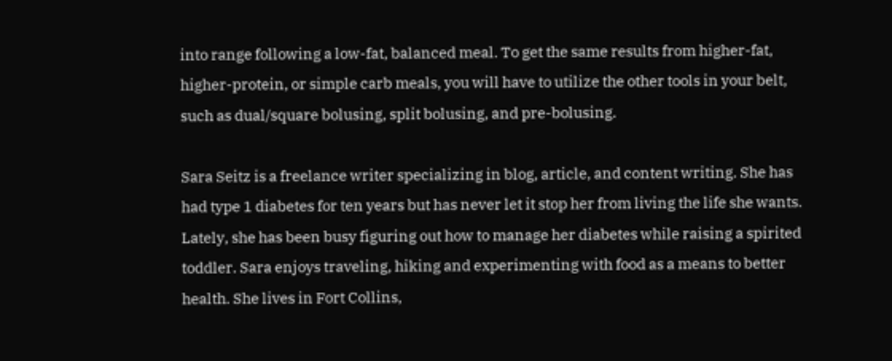into range following a low-fat, balanced meal. To get the same results from higher-fat, higher-protein, or simple carb meals, you will have to utilize the other tools in your belt, such as dual/square bolusing, split bolusing, and pre-bolusing.

Sara Seitz is a freelance writer specializing in blog, article, and content writing. She has had type 1 diabetes for ten years but has never let it stop her from living the life she wants. Lately, she has been busy figuring out how to manage her diabetes while raising a spirited toddler. Sara enjoys traveling, hiking and experimenting with food as a means to better health. She lives in Fort Collins,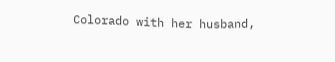Colorado with her husband,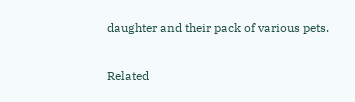daughter and their pack of various pets.

Related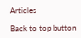Articles

Back to top button